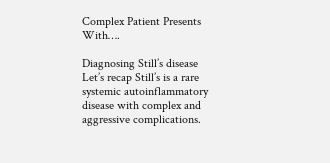Complex Patient Presents With….

Diagnosing Still’s disease Let’s recap Still’s is a rare systemic autoinflammatory disease with complex and aggressive complications.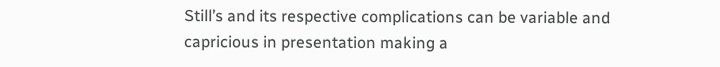Still’s and its respective complications can be variable and capricious in presentation making a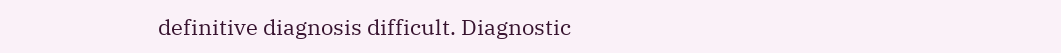definitive diagnosis difficult. Diagnostic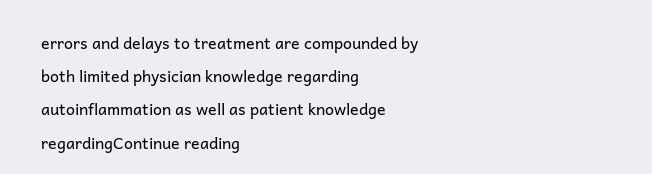errors and delays to treatment are compounded by both limited physician knowledge regarding autoinflammation as well as patient knowledge regardingContinue reading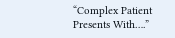“Complex Patient Presents With….”